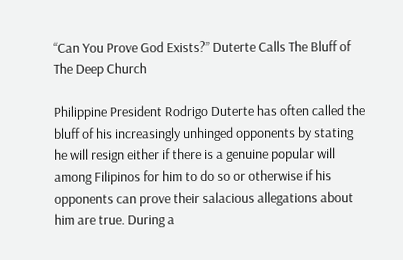“Can You Prove God Exists?” Duterte Calls The Bluff of The Deep Church

Philippine President Rodrigo Duterte has often called the bluff of his increasingly unhinged opponents by stating he will resign either if there is a genuine popular will among Filipinos for him to do so or otherwise if his opponents can prove their salacious allegations about him are true. During a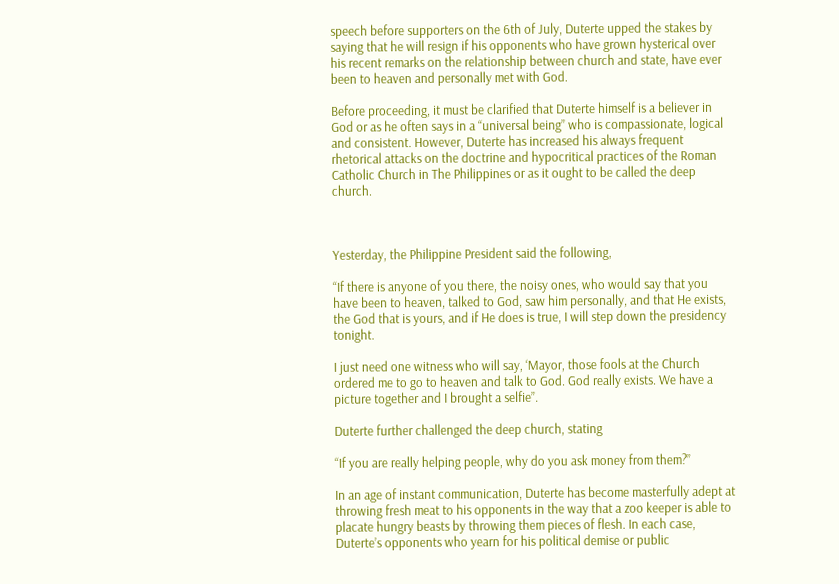speech before supporters on the 6th of July, Duterte upped the stakes by saying that he will resign if his opponents who have grown hysterical over his recent remarks on the relationship between church and state, have ever been to heaven and personally met with God.

Before proceeding, it must be clarified that Duterte himself is a believer in God or as he often says in a “universal being” who is compassionate, logical and consistent. However, Duterte has increased his always frequent rhetorical attacks on the doctrine and hypocritical practices of the Roman Catholic Church in The Philippines or as it ought to be called the deep church.



Yesterday, the Philippine President said the following,

“If there is anyone of you there, the noisy ones, who would say that you have been to heaven, talked to God, saw him personally, and that He exists, the God that is yours, and if He does is true, I will step down the presidency tonight.

I just need one witness who will say, ‘Mayor, those fools at the Church ordered me to go to heaven and talk to God. God really exists. We have a picture together and I brought a selfie”.

Duterte further challenged the deep church, stating

“If you are really helping people, why do you ask money from them?”

In an age of instant communication, Duterte has become masterfully adept at throwing fresh meat to his opponents in the way that a zoo keeper is able to placate hungry beasts by throwing them pieces of flesh. In each case, Duterte’s opponents who yearn for his political demise or public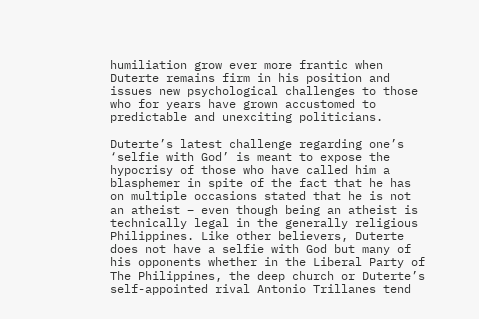humiliation grow ever more frantic when Duterte remains firm in his position and issues new psychological challenges to those who for years have grown accustomed to predictable and unexciting politicians.

Duterte’s latest challenge regarding one’s ‘selfie with God’ is meant to expose the hypocrisy of those who have called him a blasphemer in spite of the fact that he has on multiple occasions stated that he is not an atheist – even though being an atheist is technically legal in the generally religious Philippines. Like other believers, Duterte does not have a selfie with God but many of his opponents whether in the Liberal Party of The Philippines, the deep church or Duterte’s self-appointed rival Antonio Trillanes tend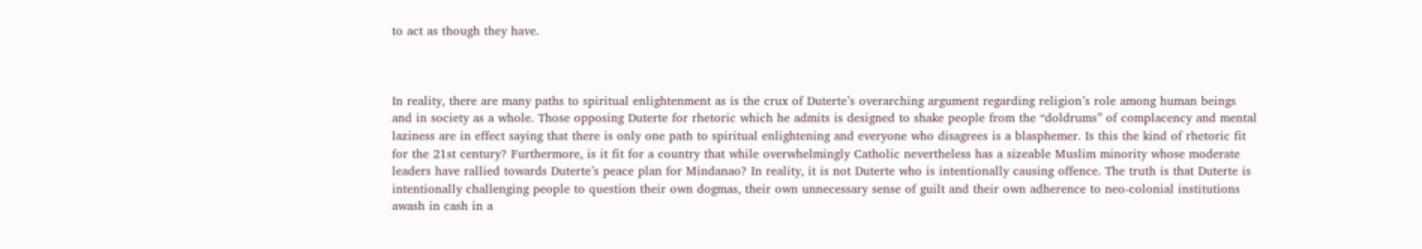to act as though they have.



In reality, there are many paths to spiritual enlightenment as is the crux of Duterte’s overarching argument regarding religion’s role among human beings and in society as a whole. Those opposing Duterte for rhetoric which he admits is designed to shake people from the “doldrums” of complacency and mental laziness are in effect saying that there is only one path to spiritual enlightening and everyone who disagrees is a blasphemer. Is this the kind of rhetoric fit for the 21st century? Furthermore, is it fit for a country that while overwhelmingly Catholic nevertheless has a sizeable Muslim minority whose moderate leaders have rallied towards Duterte’s peace plan for Mindanao? In reality, it is not Duterte who is intentionally causing offence. The truth is that Duterte is intentionally challenging people to question their own dogmas, their own unnecessary sense of guilt and their own adherence to neo-colonial institutions awash in cash in a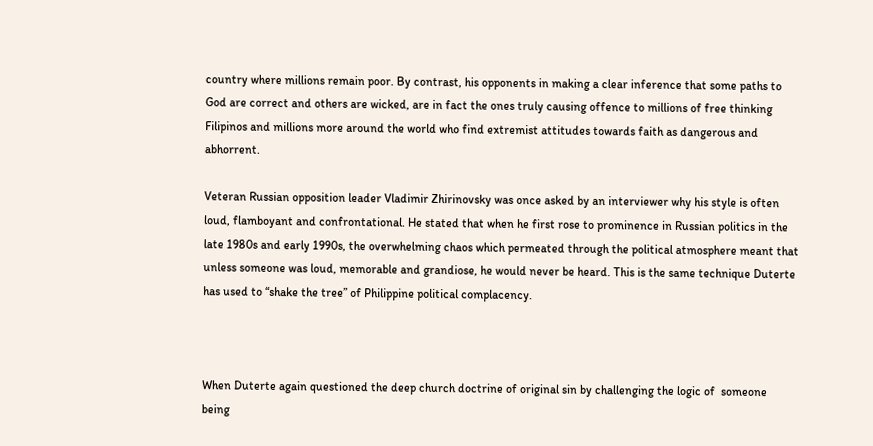country where millions remain poor. By contrast, his opponents in making a clear inference that some paths to God are correct and others are wicked, are in fact the ones truly causing offence to millions of free thinking Filipinos and millions more around the world who find extremist attitudes towards faith as dangerous and abhorrent.

Veteran Russian opposition leader Vladimir Zhirinovsky was once asked by an interviewer why his style is often loud, flamboyant and confrontational. He stated that when he first rose to prominence in Russian politics in the late 1980s and early 1990s, the overwhelming chaos which permeated through the political atmosphere meant that unless someone was loud, memorable and grandiose, he would never be heard. This is the same technique Duterte has used to “shake the tree” of Philippine political complacency.



When Duterte again questioned the deep church doctrine of original sin by challenging the logic of  someone being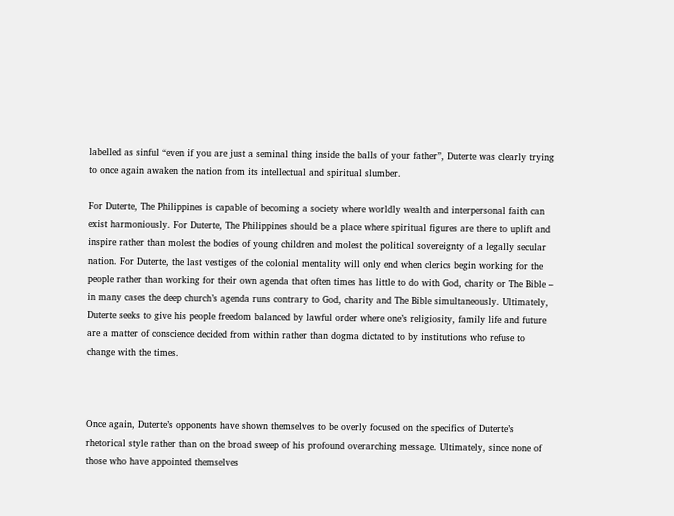labelled as sinful “even if you are just a seminal thing inside the balls of your father”, Duterte was clearly trying to once again awaken the nation from its intellectual and spiritual slumber.

For Duterte, The Philippines is capable of becoming a society where worldly wealth and interpersonal faith can exist harmoniously. For Duterte, The Philippines should be a place where spiritual figures are there to uplift and inspire rather than molest the bodies of young children and molest the political sovereignty of a legally secular nation. For Duterte, the last vestiges of the colonial mentality will only end when clerics begin working for the people rather than working for their own agenda that often times has little to do with God, charity or The Bible – in many cases the deep church’s agenda runs contrary to God, charity and The Bible simultaneously. Ultimately, Duterte seeks to give his people freedom balanced by lawful order where one’s religiosity, family life and future are a matter of conscience decided from within rather than dogma dictated to by institutions who refuse to change with the times.



Once again, Duterte’s opponents have shown themselves to be overly focused on the specifics of Duterte’s rhetorical style rather than on the broad sweep of his profound overarching message. Ultimately, since none of those who have appointed themselves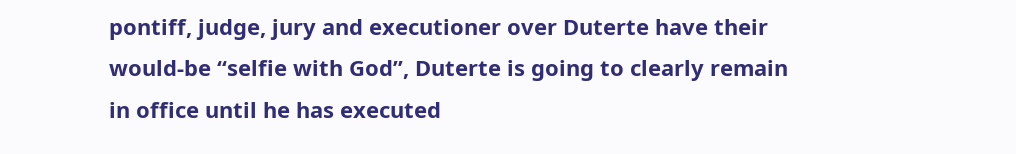pontiff, judge, jury and executioner over Duterte have their would-be “selfie with God”, Duterte is going to clearly remain in office until he has executed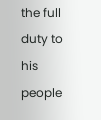the full duty to his people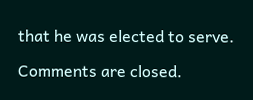that he was elected to serve.

Comments are closed.